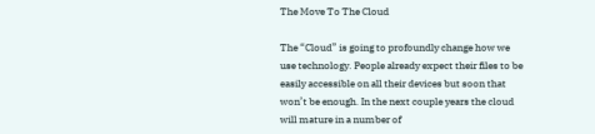The Move To The Cloud

The “Cloud” is going to profoundly change how we use technology. People already expect their files to be easily accessible on all their devices but soon that won’t be enough. In the next couple years the cloud will mature in a number of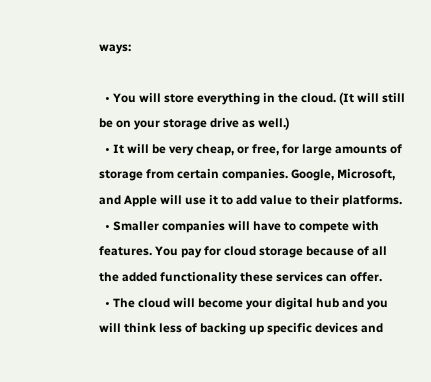ways:

  • You will store everything in the cloud. (It will still be on your storage drive as well.)
  • It will be very cheap, or free, for large amounts of storage from certain companies. Google, Microsoft, and Apple will use it to add value to their platforms.
  • Smaller companies will have to compete with features. You pay for cloud storage because of all the added functionality these services can offer.
  • The cloud will become your digital hub and you will think less of backing up specific devices and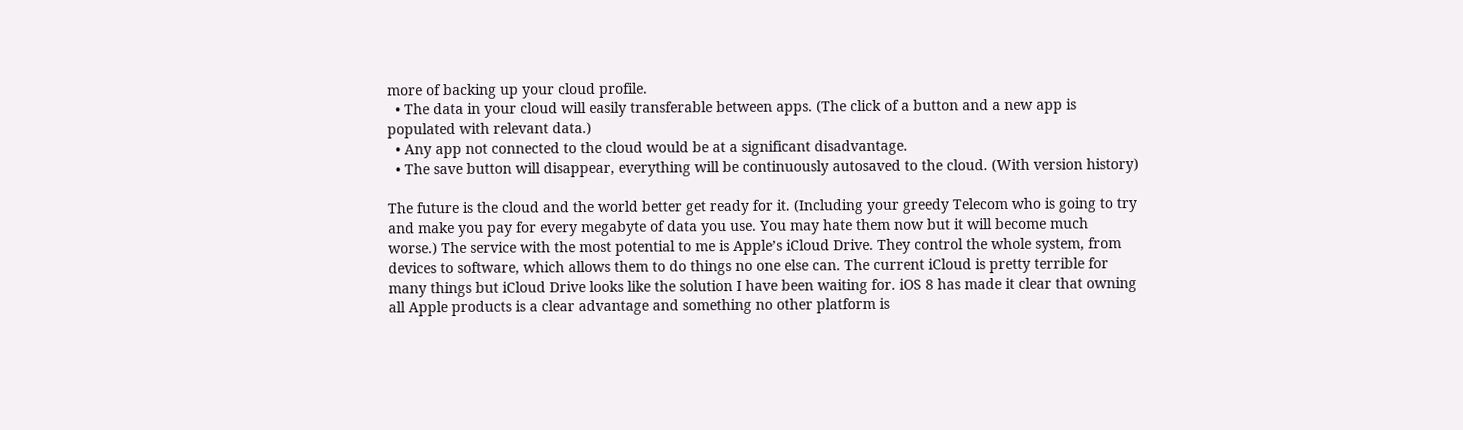more of backing up your cloud profile.
  • The data in your cloud will easily transferable between apps. (The click of a button and a new app is populated with relevant data.)
  • Any app not connected to the cloud would be at a significant disadvantage.
  • The save button will disappear, everything will be continuously autosaved to the cloud. (With version history)

The future is the cloud and the world better get ready for it. (Including your greedy Telecom who is going to try and make you pay for every megabyte of data you use. You may hate them now but it will become much worse.) The service with the most potential to me is Apple’s iCloud Drive. They control the whole system, from devices to software, which allows them to do things no one else can. The current iCloud is pretty terrible for many things but iCloud Drive looks like the solution I have been waiting for. iOS 8 has made it clear that owning all Apple products is a clear advantage and something no other platform is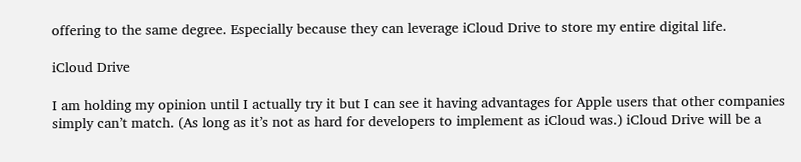offering to the same degree. Especially because they can leverage iCloud Drive to store my entire digital life.

iCloud Drive

I am holding my opinion until I actually try it but I can see it having advantages for Apple users that other companies simply can’t match. (As long as it’s not as hard for developers to implement as iCloud was.) iCloud Drive will be a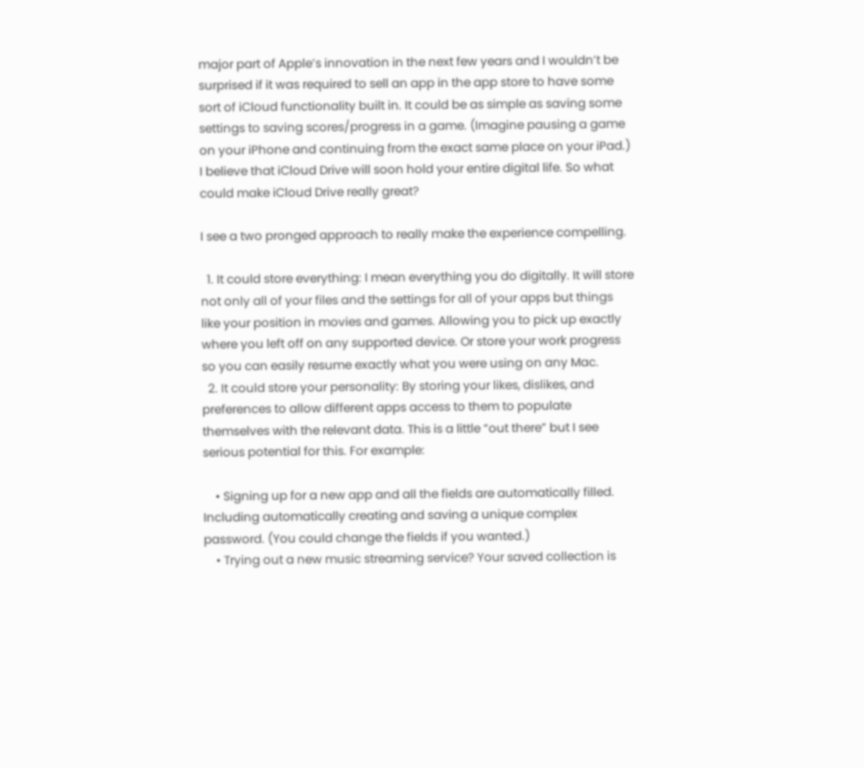major part of Apple’s innovation in the next few years and I wouldn’t be surprised if it was required to sell an app in the app store to have some sort of iCloud functionality built in. It could be as simple as saving some settings to saving scores/progress in a game. (Imagine pausing a game on your iPhone and continuing from the exact same place on your iPad.) I believe that iCloud Drive will soon hold your entire digital life. So what could make iCloud Drive really great?

I see a two pronged approach to really make the experience compelling.

  1. It could store everything: I mean everything you do digitally. It will store not only all of your files and the settings for all of your apps but things like your position in movies and games. Allowing you to pick up exactly where you left off on any supported device. Or store your work progress so you can easily resume exactly what you were using on any Mac.
  2. It could store your personality: By storing your likes, dislikes, and preferences to allow different apps access to them to populate themselves with the relevant data. This is a little “out there” but I see serious potential for this. For example:

    • Signing up for a new app and all the fields are automatically filled. Including automatically creating and saving a unique complex password. (You could change the fields if you wanted.)
    • Trying out a new music streaming service? Your saved collection is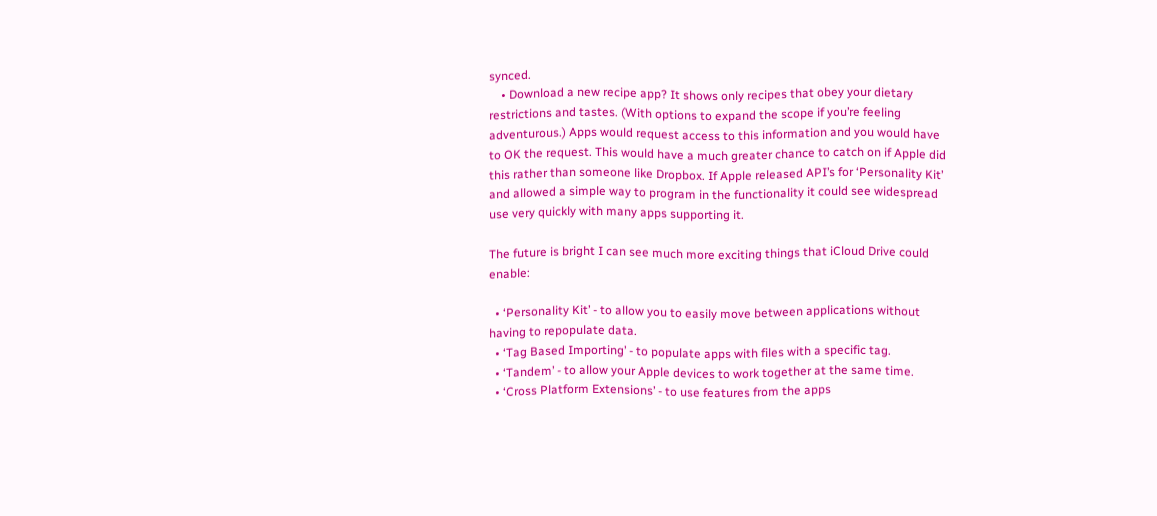synced.
    • Download a new recipe app? It shows only recipes that obey your dietary restrictions and tastes. (With options to expand the scope if you’re feeling adventurous.) Apps would request access to this information and you would have to OK the request. This would have a much greater chance to catch on if Apple did this rather than someone like Dropbox. If Apple released API’s for ‘Personality Kit’ and allowed a simple way to program in the functionality it could see widespread use very quickly with many apps supporting it.

The future is bright I can see much more exciting things that iCloud Drive could enable:

  • ‘Personality Kit’ - to allow you to easily move between applications without having to repopulate data.
  • ‘Tag Based Importing’ - to populate apps with files with a specific tag.
  • ‘Tandem’ - to allow your Apple devices to work together at the same time.
  • ‘Cross Platform Extensions’ - to use features from the apps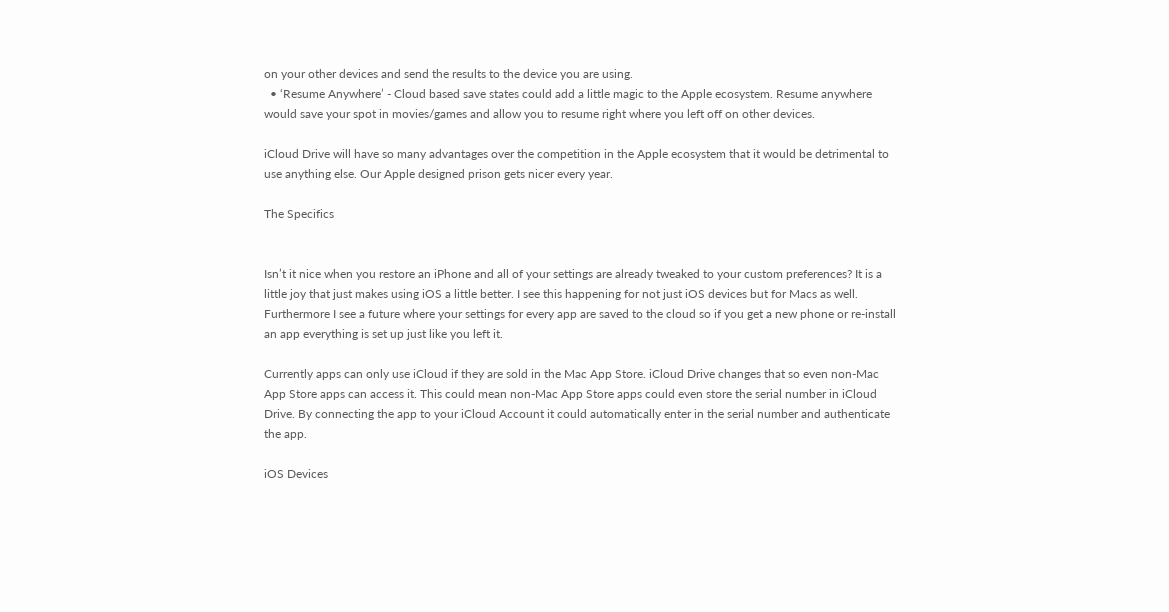on your other devices and send the results to the device you are using.
  • ‘Resume Anywhere’ - Cloud based save states could add a little magic to the Apple ecosystem. Resume anywhere would save your spot in movies/games and allow you to resume right where you left off on other devices.

iCloud Drive will have so many advantages over the competition in the Apple ecosystem that it would be detrimental to use anything else. Our Apple designed prison gets nicer every year.

The Specifics


Isn’t it nice when you restore an iPhone and all of your settings are already tweaked to your custom preferences? It is a little joy that just makes using iOS a little better. I see this happening for not just iOS devices but for Macs as well. Furthermore I see a future where your settings for every app are saved to the cloud so if you get a new phone or re-install an app everything is set up just like you left it.

Currently apps can only use iCloud if they are sold in the Mac App Store. iCloud Drive changes that so even non-Mac App Store apps can access it. This could mean non-Mac App Store apps could even store the serial number in iCloud Drive. By connecting the app to your iCloud Account it could automatically enter in the serial number and authenticate the app.

iOS Devices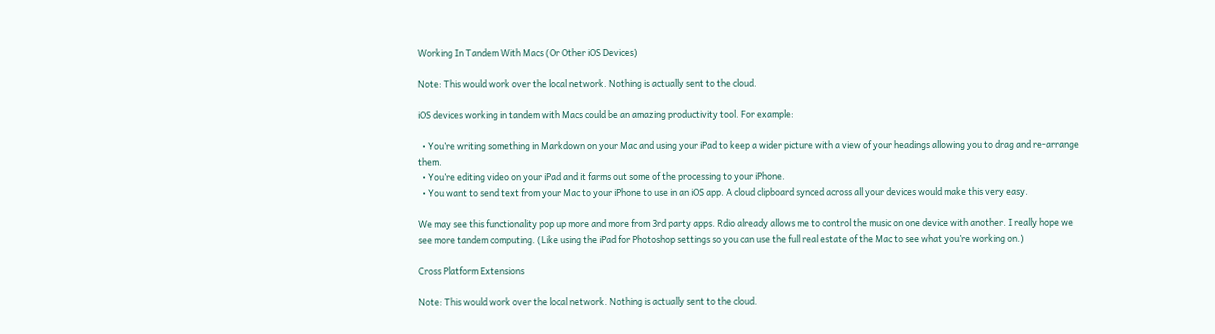Working In Tandem With Macs (Or Other iOS Devices)

Note: This would work over the local network. Nothing is actually sent to the cloud.

iOS devices working in tandem with Macs could be an amazing productivity tool. For example:

  • You’re writing something in Markdown on your Mac and using your iPad to keep a wider picture with a view of your headings allowing you to drag and re-arrange them.
  • You’re editing video on your iPad and it farms out some of the processing to your iPhone.
  • You want to send text from your Mac to your iPhone to use in an iOS app. A cloud clipboard synced across all your devices would make this very easy.

We may see this functionality pop up more and more from 3rd party apps. Rdio already allows me to control the music on one device with another. I really hope we see more tandem computing. (Like using the iPad for Photoshop settings so you can use the full real estate of the Mac to see what you’re working on.)

Cross Platform Extensions

Note: This would work over the local network. Nothing is actually sent to the cloud.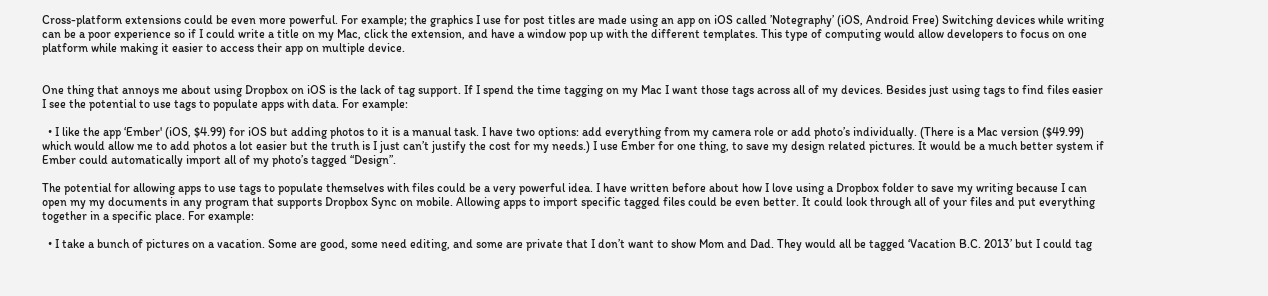Cross-platform extensions could be even more powerful. For example; the graphics I use for post titles are made using an app on iOS called ’Notegraphy’ (iOS, Android Free) Switching devices while writing can be a poor experience so if I could write a title on my Mac, click the extension, and have a window pop up with the different templates. This type of computing would allow developers to focus on one platform while making it easier to access their app on multiple device.


One thing that annoys me about using Dropbox on iOS is the lack of tag support. If I spend the time tagging on my Mac I want those tags across all of my devices. Besides just using tags to find files easier I see the potential to use tags to populate apps with data. For example:

  • I like the app ‘Ember' (iOS, $4.99) for iOS but adding photos to it is a manual task. I have two options: add everything from my camera role or add photo’s individually. (There is a Mac version ($49.99) which would allow me to add photos a lot easier but the truth is I just can’t justify the cost for my needs.) I use Ember for one thing, to save my design related pictures. It would be a much better system if Ember could automatically import all of my photo’s tagged “Design”.

The potential for allowing apps to use tags to populate themselves with files could be a very powerful idea. I have written before about how I love using a Dropbox folder to save my writing because I can open my my documents in any program that supports Dropbox Sync on mobile. Allowing apps to import specific tagged files could be even better. It could look through all of your files and put everything together in a specific place. For example:

  • I take a bunch of pictures on a vacation. Some are good, some need editing, and some are private that I don’t want to show Mom and Dad. They would all be tagged ‘Vacation B.C. 2013’ but I could tag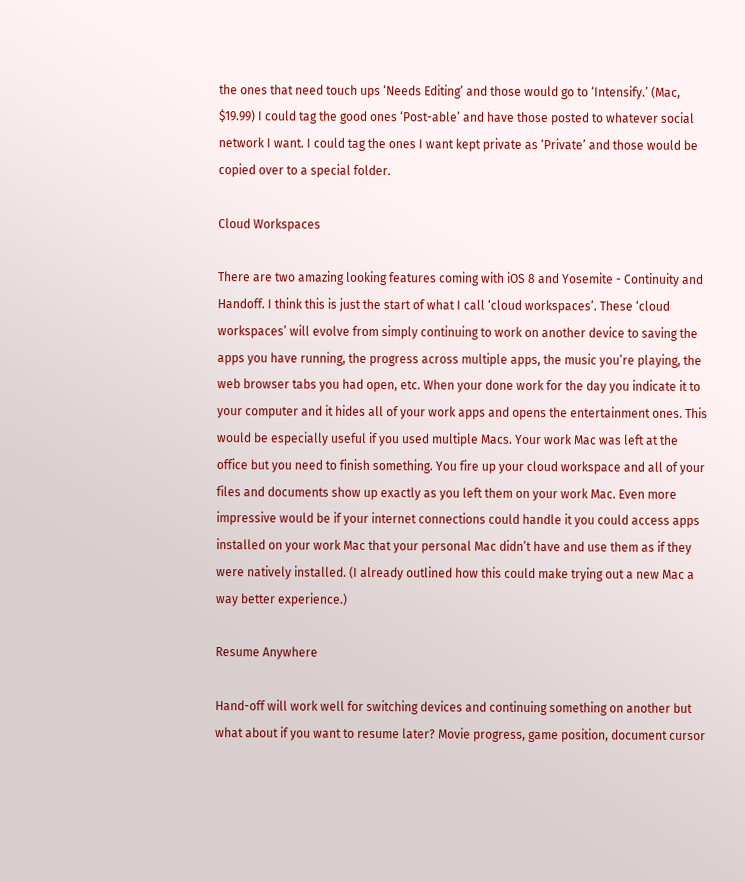the ones that need touch ups ‘Needs Editing’ and those would go to ‘Intensify.’ (Mac, $19.99) I could tag the good ones ‘Post-able’ and have those posted to whatever social network I want. I could tag the ones I want kept private as ‘Private’ and those would be copied over to a special folder.

Cloud Workspaces

There are two amazing looking features coming with iOS 8 and Yosemite - Continuity and Handoff. I think this is just the start of what I call ‘cloud workspaces’. These ‘cloud workspaces’ will evolve from simply continuing to work on another device to saving the apps you have running, the progress across multiple apps, the music you’re playing, the web browser tabs you had open, etc. When your done work for the day you indicate it to your computer and it hides all of your work apps and opens the entertainment ones. This would be especially useful if you used multiple Macs. Your work Mac was left at the office but you need to finish something. You fire up your cloud workspace and all of your files and documents show up exactly as you left them on your work Mac. Even more impressive would be if your internet connections could handle it you could access apps installed on your work Mac that your personal Mac didn’t have and use them as if they were natively installed. (I already outlined how this could make trying out a new Mac a way better experience.)

Resume Anywhere

Hand-off will work well for switching devices and continuing something on another but what about if you want to resume later? Movie progress, game position, document cursor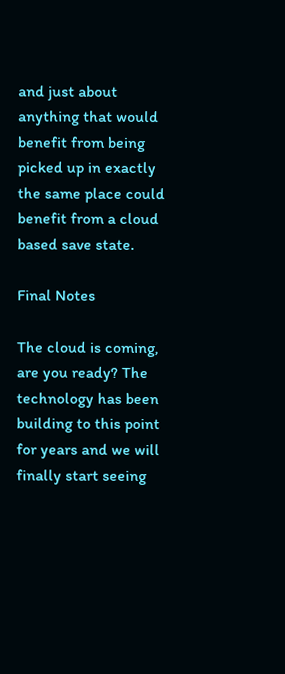and just about anything that would benefit from being picked up in exactly the same place could benefit from a cloud based save state.

Final Notes

The cloud is coming, are you ready? The technology has been building to this point for years and we will finally start seeing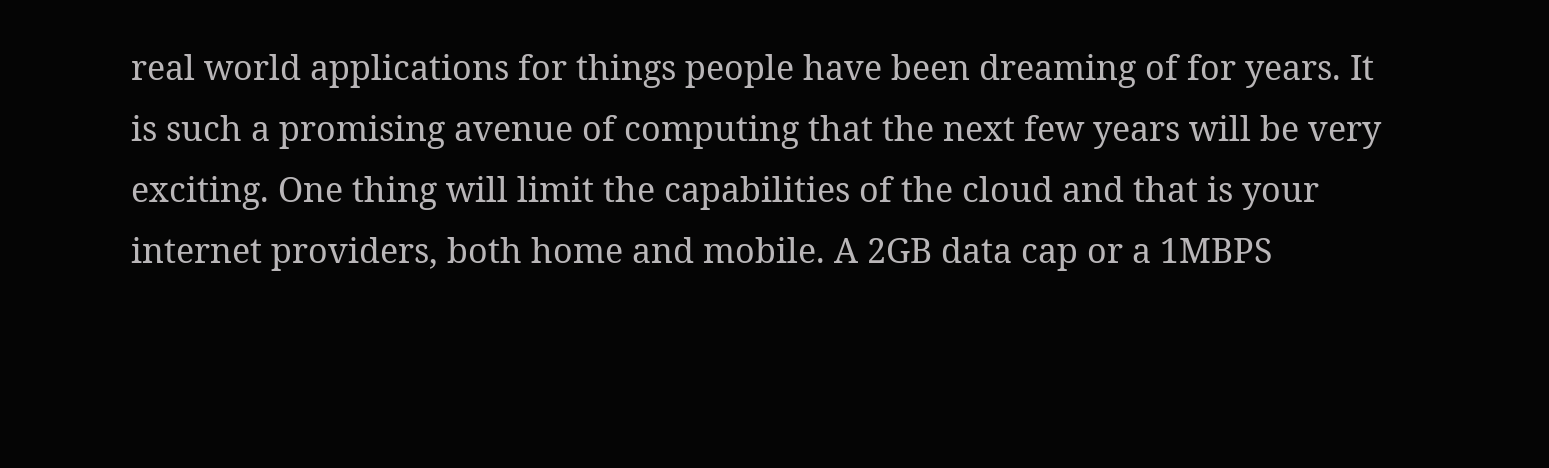real world applications for things people have been dreaming of for years. It is such a promising avenue of computing that the next few years will be very exciting. One thing will limit the capabilities of the cloud and that is your internet providers, both home and mobile. A 2GB data cap or a 1MBPS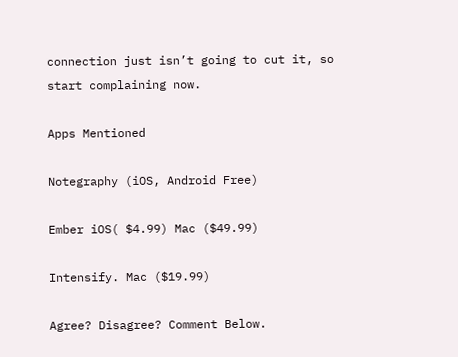connection just isn’t going to cut it, so start complaining now.

Apps Mentioned

Notegraphy (iOS, Android Free)

Ember iOS( $4.99) Mac ($49.99)

Intensify. Mac ($19.99)

Agree? Disagree? Comment Below.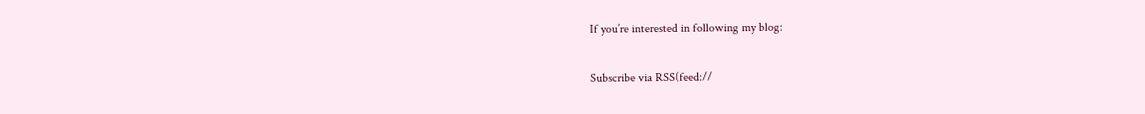If you’re interested in following my blog:

Subscribe via RSS(feed://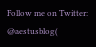Follow me on Twitter: @aestusblog(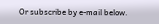Or subscribe by e-mail below.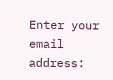Enter your email address: